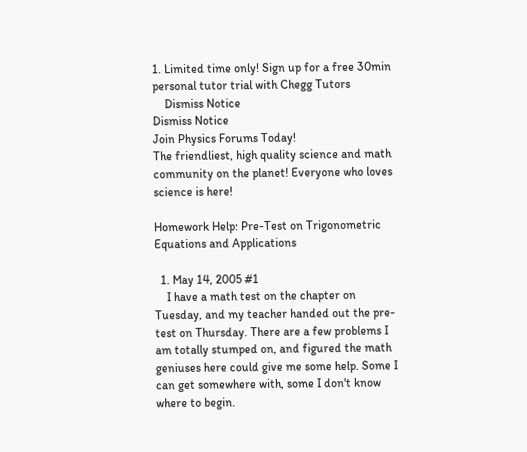1. Limited time only! Sign up for a free 30min personal tutor trial with Chegg Tutors
    Dismiss Notice
Dismiss Notice
Join Physics Forums Today!
The friendliest, high quality science and math community on the planet! Everyone who loves science is here!

Homework Help: Pre-Test on Trigonometric Equations and Applications

  1. May 14, 2005 #1
    I have a math test on the chapter on Tuesday, and my teacher handed out the pre-test on Thursday. There are a few problems I am totally stumped on, and figured the math geniuses here could give me some help. Some I can get somewhere with, some I don't know where to begin.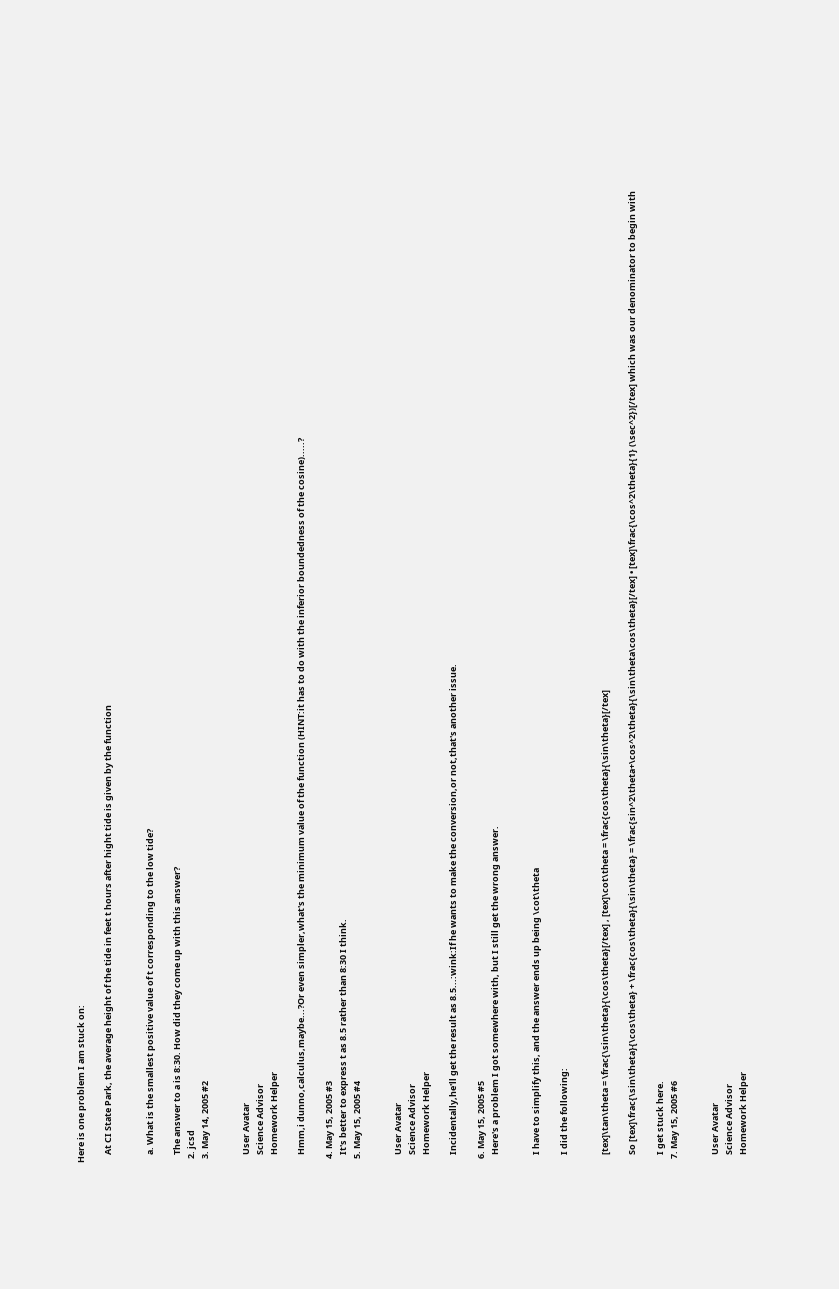Here is one problem I am stuck on:

    At CI State Park, the average height of the tide in feet t hours after hight tide is given by the function


    a. What is the smallest positive value of t corresponding to the low tide?

    The answer to a is 8:30. How did they come up with this answer?
  2. jcsd
  3. May 14, 2005 #2


    User Avatar
    Science Advisor
    Homework Helper

    Hmm,i dunno,calculus,maybe...?Or even simpler,what's the minimum value of the function (HINT:it has to do with the inferior boundedness of the cosine).....?

  4. May 15, 2005 #3
    It's better to express t as 8.5 rather than 8:30 I think.
  5. May 15, 2005 #4


    User Avatar
    Science Advisor
    Homework Helper

    Incidentally,he'll get the result as 8.5...:wink:If he wants to make the conversion,or not,that's another issue.

  6. May 15, 2005 #5
    Here's a problem I got somewhere with, but I still get the wrong answer.


    I have to simplify this, and the answer ends up being \cot\theta

    I did the following:


    [tex]\tan\theta = \frac{\sin\theta}{\cos\theta}[/tex] , [tex]\cot\theta = \frac{cos\theta}{\sin\theta}[/tex]

    So [tex]\frac{\sin\theta}{\cos\theta} + \frac{cos\theta}{\sin\theta} = \frac{sin^2\theta+\cos^2\theta}{\sin\theta\cos\theta}[/tex] • [tex]\frac{\cos^2\theta}{1} (\sec^2})[/tex] which was our denominator to begin with

    I get stuck here.
  7. May 15, 2005 #6


    User Avatar
    Science Advisor
    Homework Helper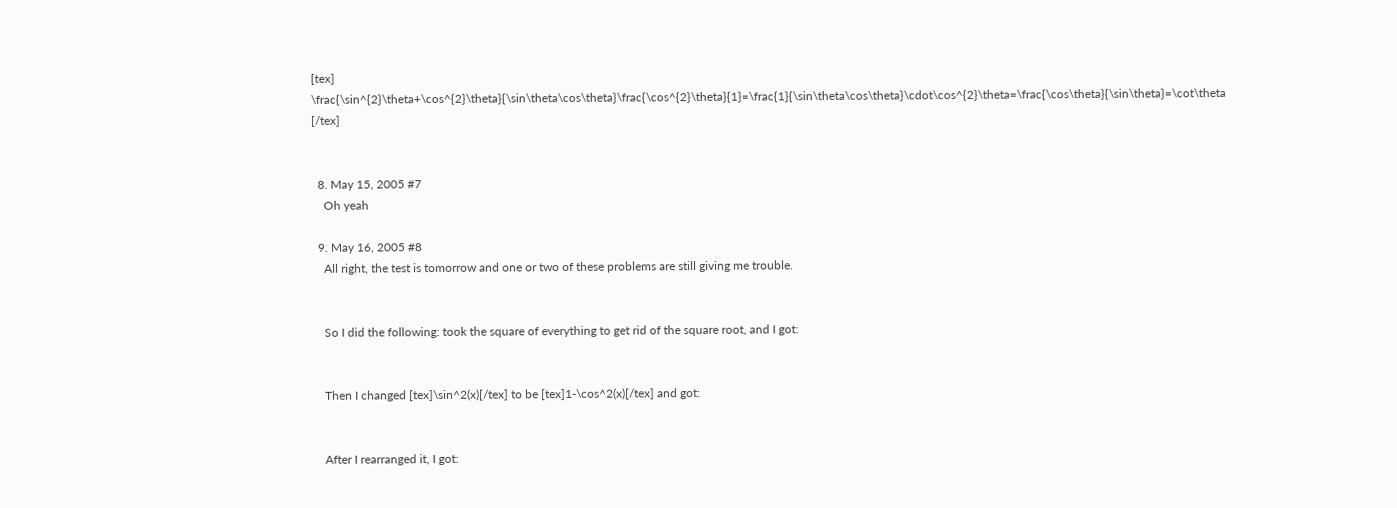[tex] \frac{\sin^{2}\theta+\cos^{2}\theta}{\sin\theta\cos\theta}\frac{\cos^{2}\theta}{1}=\frac{1}{\sin\theta\cos\theta}\cdot\cos^{2}\theta=\frac{\cos\theta}{\sin\theta}=\cot\theta [/tex]


  8. May 15, 2005 #7
    Oh yeah

  9. May 16, 2005 #8
    All right, the test is tomorrow and one or two of these problems are still giving me trouble.


    So I did the following: took the square of everything to get rid of the square root, and I got:


    Then I changed [tex]\sin^2(x)[/tex] to be [tex]1-\cos^2(x)[/tex] and got:


    After I rearranged it, I got: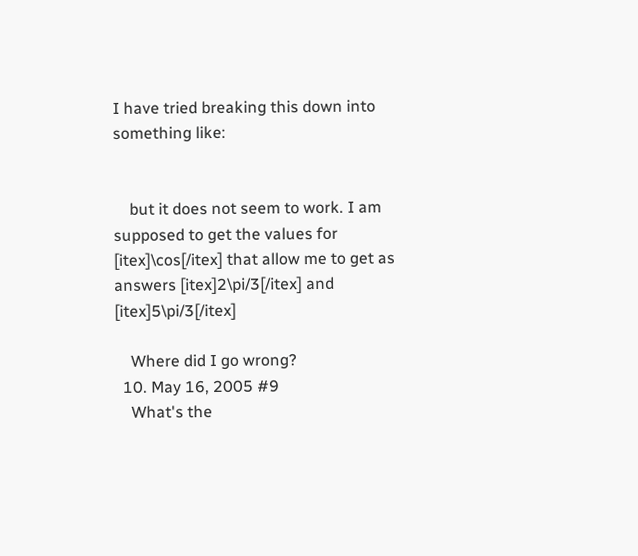I have tried breaking this down into something like:


    but it does not seem to work. I am supposed to get the values for [itex]\cos[/itex] that allow me to get as answers [itex]2\pi/3[/itex] and [itex]5\pi/3[/itex]

    Where did I go wrong?
  10. May 16, 2005 #9
    What's the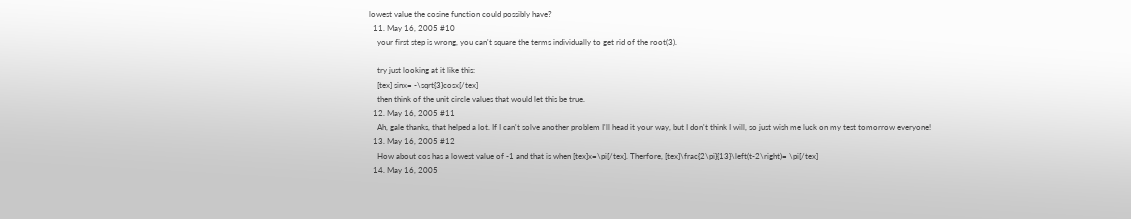lowest value the cosine function could possibly have?
  11. May 16, 2005 #10
    your first step is wrong, you can't square the terms individually to get rid of the root(3).

    try just looking at it like this:
    [tex] sinx= -\sqrt{3}cosx[/tex]
    then think of the unit circle values that would let this be true.
  12. May 16, 2005 #11
    Ah, gale thanks, that helped a lot. If I can't solve another problem I'll head it your way, but I don't think I will, so just wish me luck on my test tomorrow everyone!
  13. May 16, 2005 #12
    How about cos has a lowest value of -1 and that is when [tex]x=\pi[/tex]. Therfore, [tex]\frac{2\pi}{13}\left(t-2\right)= \pi[/tex]
  14. May 16, 2005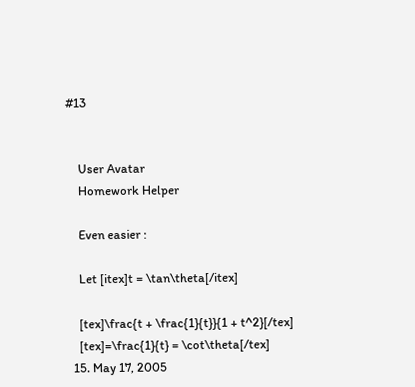#13


    User Avatar
    Homework Helper

    Even easier :

    Let [itex]t = \tan\theta[/itex]

    [tex]\frac{t + \frac{1}{t}}{1 + t^2}[/tex]
    [tex]=\frac{1}{t} = \cot\theta[/tex]
  15. May 17, 2005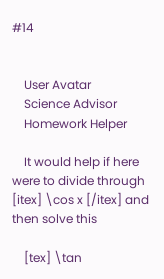#14


    User Avatar
    Science Advisor
    Homework Helper

    It would help if here were to divide through [itex] \cos x [/itex] and then solve this

    [tex] \tan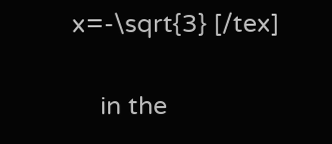x=-\sqrt{3} [/tex]

    in the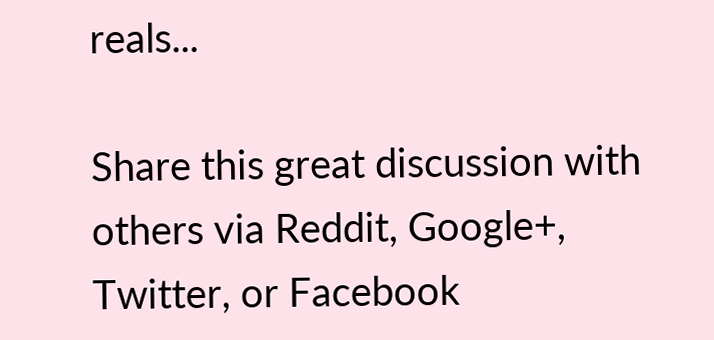reals...

Share this great discussion with others via Reddit, Google+, Twitter, or Facebook